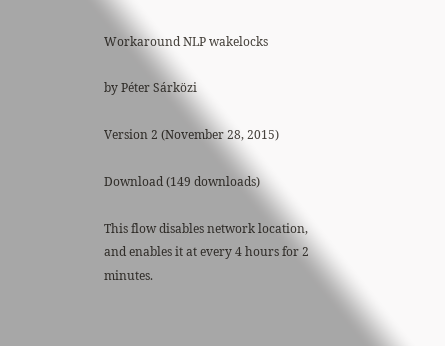Workaround NLP wakelocks

by Péter Sárközi

Version 2 (November 28, 2015)

Download (149 downloads)

This flow disables network location, and enables it at every 4 hours for 2 minutes.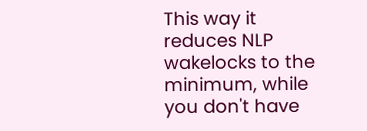This way it reduces NLP wakelocks to the minimum, while you don't have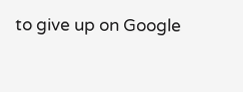to give up on Google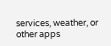services, weather, or other apps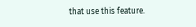that use this feature.